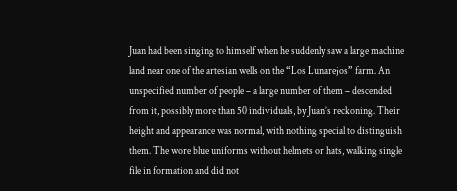Juan had been singing to himself when he suddenly saw a large machine land near one of the artesian wells on the “Los Lunarejos” farm. An unspecified number of people – a large number of them – descended from it, possibly more than 50 individuals, by Juan’s reckoning. Their height and appearance was normal, with nothing special to distinguish them. The wore blue uniforms without helmets or hats, walking single file in formation and did not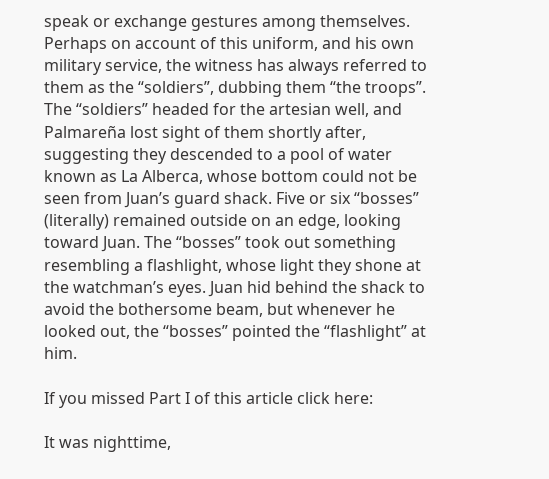speak or exchange gestures among themselves. Perhaps on account of this uniform, and his own military service, the witness has always referred to them as the “soldiers”, dubbing them “the troops”. The “soldiers” headed for the artesian well, and Palmareña lost sight of them shortly after, suggesting they descended to a pool of water known as La Alberca, whose bottom could not be seen from Juan’s guard shack. Five or six “bosses” (literally) remained outside on an edge, looking toward Juan. The “bosses” took out something resembling a flashlight, whose light they shone at the watchman’s eyes. Juan hid behind the shack to avoid the bothersome beam, but whenever he looked out, the “bosses” pointed the “flashlight” at him.

If you missed Part I of this article click here:

It was nighttime,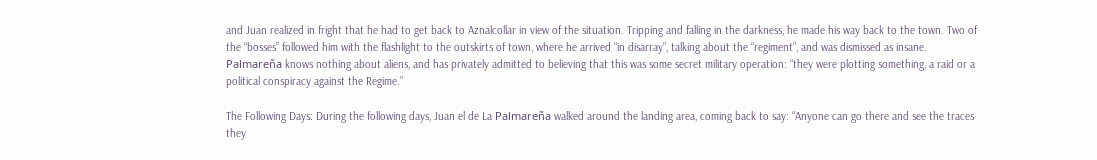and Juan realized in fright that he had to get back to Aznalcollar in view of the situation. Tripping and falling in the darkness, he made his way back to the town. Two of the “bosses” followed him with the flashlight to the outskirts of town, where he arrived “in disarray”, talking about the “regiment”, and was dismissed as insane. Palmareña knows nothing about aliens, and has privately admitted to believing that this was some secret military operation: “they were plotting something, a raid or a political conspiracy against the Regime.”

The Following Days: During the following days, Juan el de La Palmareña walked around the landing area, coming back to say: “Anyone can go there and see the traces they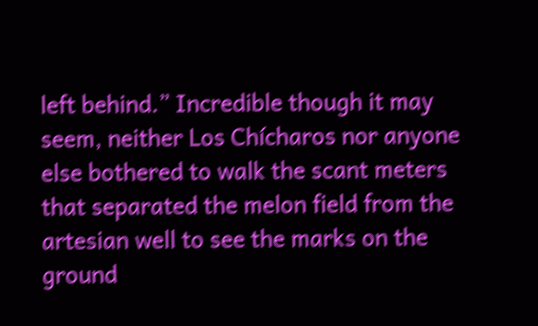left behind.” Incredible though it may seem, neither Los Chícharos nor anyone else bothered to walk the scant meters that separated the melon field from the artesian well to see the marks on the ground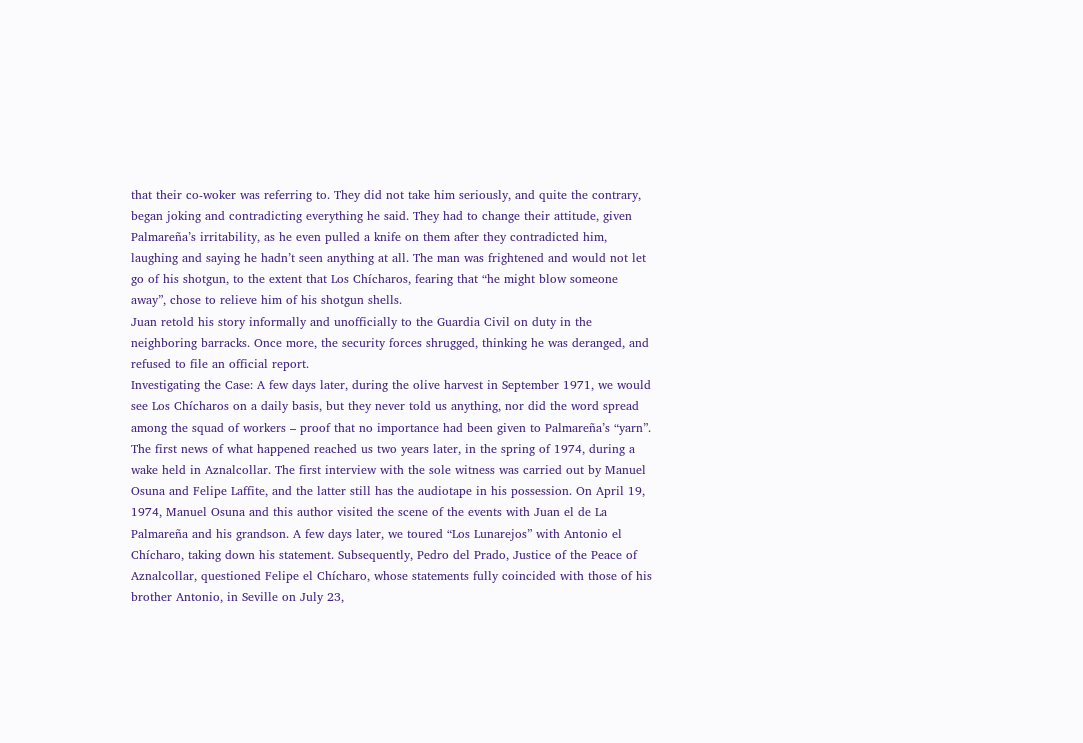that their co-woker was referring to. They did not take him seriously, and quite the contrary, began joking and contradicting everything he said. They had to change their attitude, given Palmareña’s irritability, as he even pulled a knife on them after they contradicted him, laughing and saying he hadn’t seen anything at all. The man was frightened and would not let go of his shotgun, to the extent that Los Chícharos, fearing that “he might blow someone away”, chose to relieve him of his shotgun shells.
Juan retold his story informally and unofficially to the Guardia Civil on duty in the neighboring barracks. Once more, the security forces shrugged, thinking he was deranged, and refused to file an official report.
Investigating the Case: A few days later, during the olive harvest in September 1971, we would see Los Chícharos on a daily basis, but they never told us anything, nor did the word spread among the squad of workers – proof that no importance had been given to Palmareña’s “yarn”. The first news of what happened reached us two years later, in the spring of 1974, during a wake held in Aznalcollar. The first interview with the sole witness was carried out by Manuel Osuna and Felipe Laffite, and the latter still has the audiotape in his possession. On April 19, 1974, Manuel Osuna and this author visited the scene of the events with Juan el de La Palmareña and his grandson. A few days later, we toured “Los Lunarejos” with Antonio el Chícharo, taking down his statement. Subsequently, Pedro del Prado, Justice of the Peace of Aznalcollar, questioned Felipe el Chícharo, whose statements fully coincided with those of his brother Antonio, in Seville on July 23,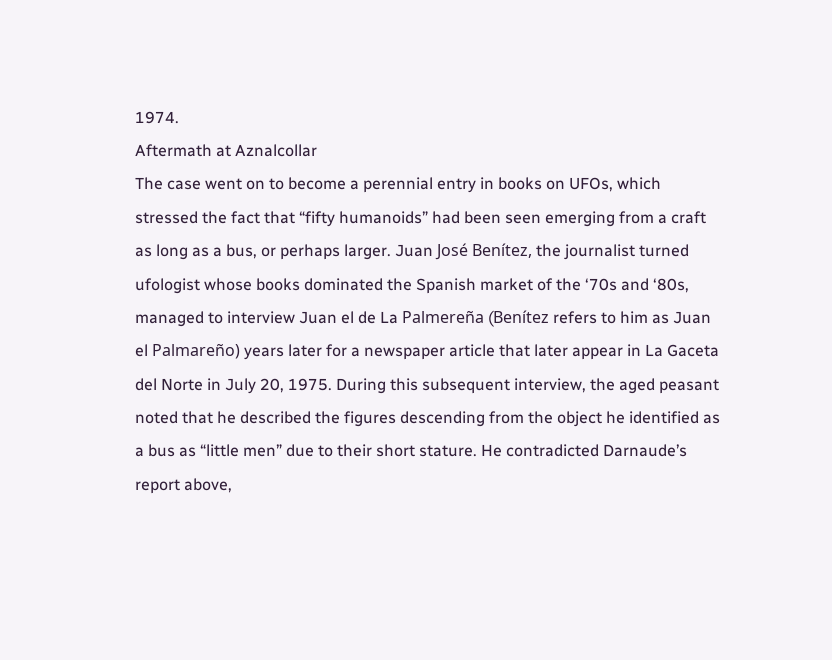1974.
Aftermath at Aznalcollar
The case went on to become a perennial entry in books on UFOs, which stressed the fact that “fifty humanoids” had been seen emerging from a craft as long as a bus, or perhaps larger. Juan José Benítez, the journalist turned ufologist whose books dominated the Spanish market of the ‘70s and ‘80s, managed to interview Juan el de La Palmereña (Benítez refers to him as Juan el Palmareño) years later for a newspaper article that later appear in La Gaceta del Norte in July 20, 1975. During this subsequent interview, the aged peasant noted that he described the figures descending from the object he identified as a bus as “little men” due to their short stature. He contradicted Darnaude’s report above,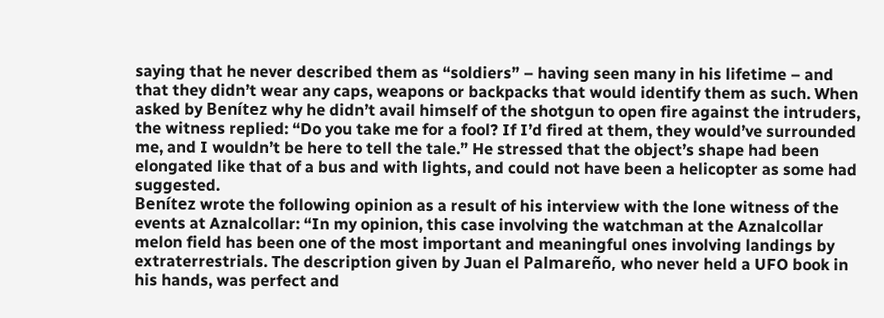saying that he never described them as “soldiers” – having seen many in his lifetime – and that they didn’t wear any caps, weapons or backpacks that would identify them as such. When asked by Benítez why he didn’t avail himself of the shotgun to open fire against the intruders, the witness replied: “Do you take me for a fool? If I’d fired at them, they would’ve surrounded me, and I wouldn’t be here to tell the tale.” He stressed that the object’s shape had been elongated like that of a bus and with lights, and could not have been a helicopter as some had suggested.
Benítez wrote the following opinion as a result of his interview with the lone witness of the events at Aznalcollar: “In my opinion, this case involving the watchman at the Aznalcollar melon field has been one of the most important and meaningful ones involving landings by extraterrestrials. The description given by Juan el Palmareño, who never held a UFO book in his hands, was perfect and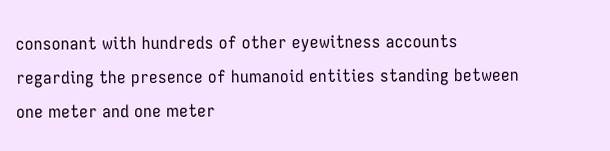consonant with hundreds of other eyewitness accounts regarding the presence of humanoid entities standing between one meter and one meter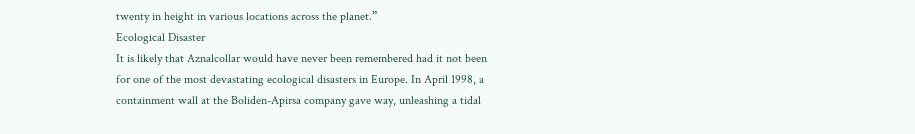twenty in height in various locations across the planet.”
Ecological Disaster
It is likely that Aznalcollar would have never been remembered had it not been for one of the most devastating ecological disasters in Europe. In April 1998, a containment wall at the Boliden-Apirsa company gave way, unleashing a tidal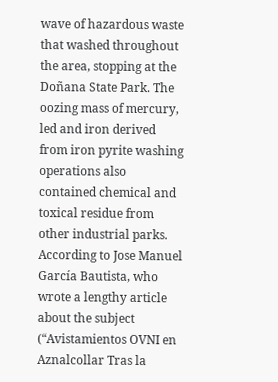wave of hazardous waste that washed throughout the area, stopping at the Doñana State Park. The oozing mass of mercury, led and iron derived from iron pyrite washing operations also contained chemical and toxical residue from other industrial parks. According to Jose Manuel García Bautista, who wrote a lengthy article about the subject (“Avistamientos OVNI en Aznalcollar Tras la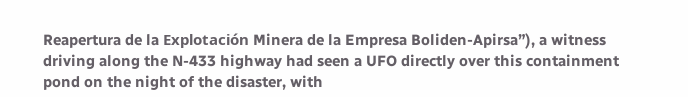Reapertura de la Explotación Minera de la Empresa Boliden-Apirsa”), a witness driving along the N-433 highway had seen a UFO directly over this containment pond on the night of the disaster, with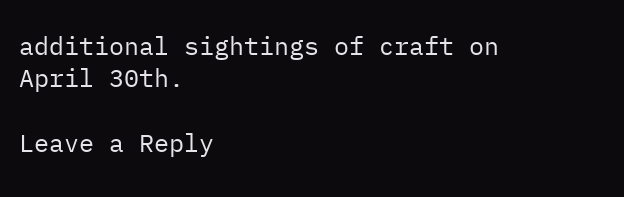additional sightings of craft on April 30th.

Leave a Reply